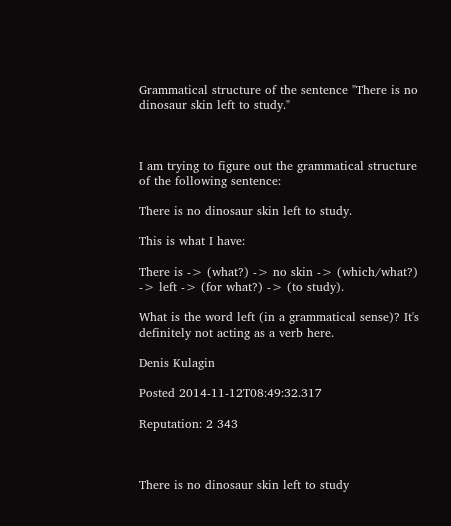Grammatical structure of the sentence "There is no dinosaur skin left to study."



I am trying to figure out the grammatical structure of the following sentence:

There is no dinosaur skin left to study.

This is what I have:

There is -> (what?) -> no skin -> (which/what?) -> left -> (for what?) -> (to study).

What is the word left (in a grammatical sense)? It's definitely not acting as a verb here.

Denis Kulagin

Posted 2014-11-12T08:49:32.317

Reputation: 2 343



There is no dinosaur skin left to study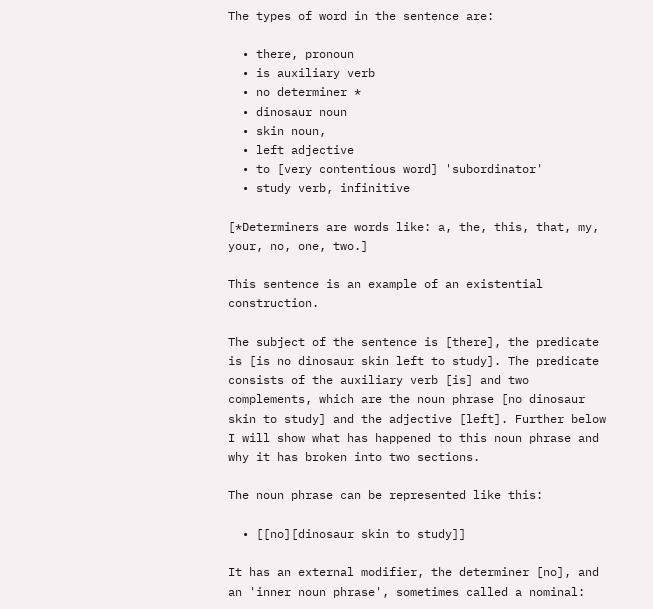The types of word in the sentence are:

  • there, pronoun
  • is auxiliary verb
  • no determiner *
  • dinosaur noun
  • skin noun,
  • left adjective
  • to [very contentious word] 'subordinator'
  • study verb, infinitive

[*Determiners are words like: a, the, this, that, my, your, no, one, two.]

This sentence is an example of an existential construction.

The subject of the sentence is [there], the predicate is [is no dinosaur skin left to study]. The predicate consists of the auxiliary verb [is] and two complements, which are the noun phrase [no dinosaur skin to study] and the adjective [left]. Further below I will show what has happened to this noun phrase and why it has broken into two sections.

The noun phrase can be represented like this:

  • [[no][dinosaur skin to study]]

It has an external modifier, the determiner [no], and an 'inner noun phrase', sometimes called a nominal: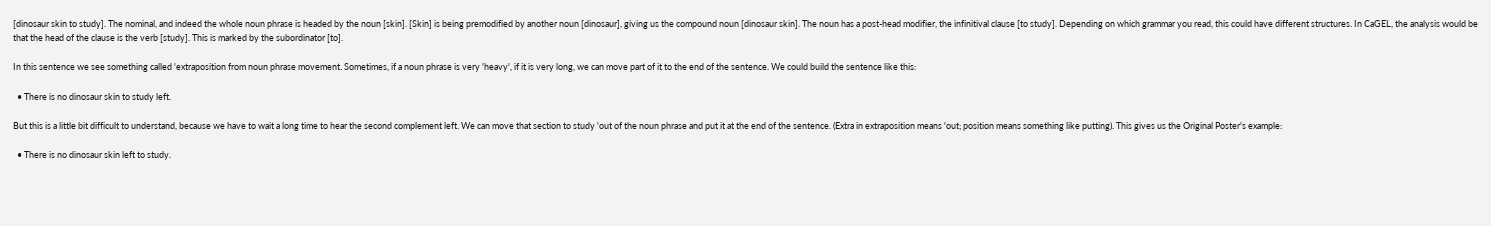[dinosaur skin to study]. The nominal, and indeed the whole noun phrase is headed by the noun [skin]. [Skin] is being premodified by another noun [dinosaur], giving us the compound noun [dinosaur skin]. The noun has a post-head modifier, the infinitival clause [to study]. Depending on which grammar you read, this could have different structures. In CaGEL, the analysis would be that the head of the clause is the verb [study]. This is marked by the subordinator [to].

In this sentence we see something called 'extraposition from noun phrase movement. Sometimes, if a noun phrase is very 'heavy', if it is very long, we can move part of it to the end of the sentence. We could build the sentence like this:

  • There is no dinosaur skin to study left.

But this is a little bit difficult to understand, because we have to wait a long time to hear the second complement left. We can move that section to study 'out of the noun phrase and put it at the end of the sentence. (Extra in extraposition means 'out; position means something like putting). This gives us the Original Poster's example:

  • There is no dinosaur skin left to study.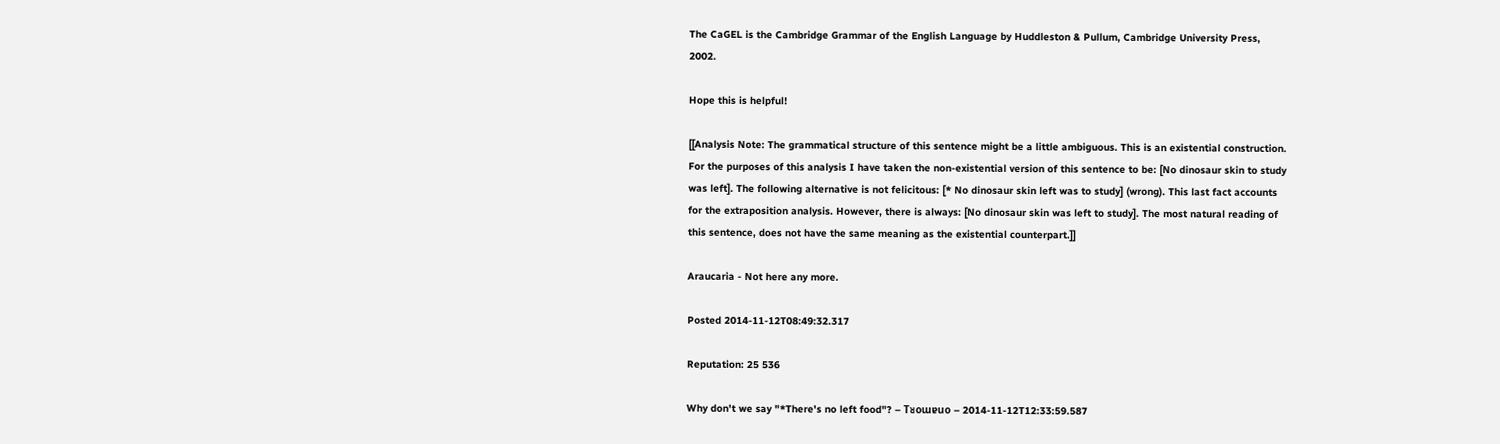The CaGEL is the Cambridge Grammar of the English Language by Huddleston & Pullum, Cambridge University Press, 2002.

Hope this is helpful!

[[Analysis Note: The grammatical structure of this sentence might be a little ambiguous. This is an existential construction. For the purposes of this analysis I have taken the non-existential version of this sentence to be: [No dinosaur skin to study was left]. The following alternative is not felicitous: [* No dinosaur skin left was to study] (wrong). This last fact accounts for the extraposition analysis. However, there is always: [No dinosaur skin was left to study]. The most natural reading of this sentence, does not have the same meaning as the existential counterpart.]]

Araucaria - Not here any more.

Posted 2014-11-12T08:49:32.317

Reputation: 25 536

Why don't we say "*There's no left food"? – Tᴚoɯɐuo – 2014-11-12T12:33:59.587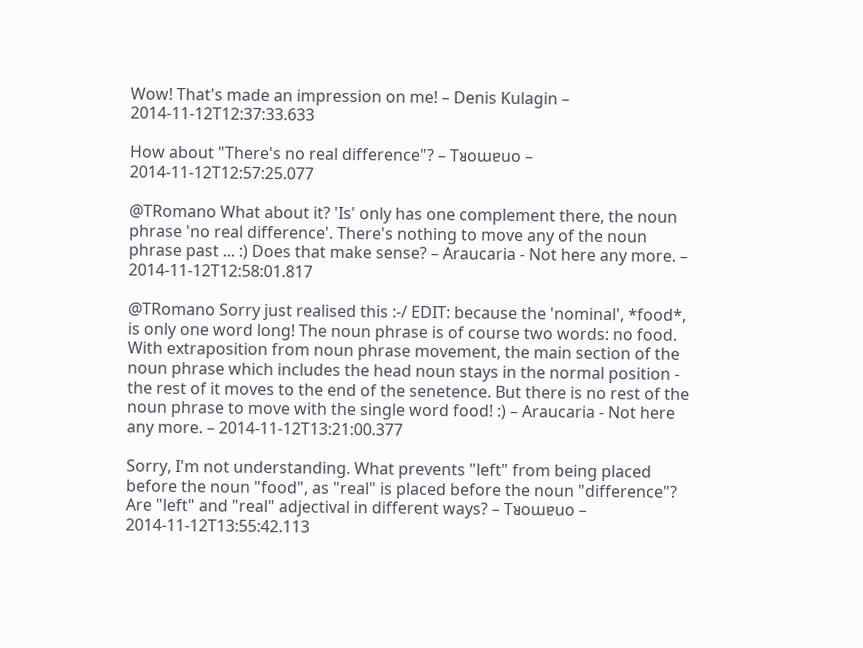Wow! That's made an impression on me! – Denis Kulagin – 2014-11-12T12:37:33.633

How about "There's no real difference"? – Tᴚoɯɐuo – 2014-11-12T12:57:25.077

@TRomano What about it? 'Is' only has one complement there, the noun phrase 'no real difference'. There's nothing to move any of the noun phrase past ... :) Does that make sense? – Araucaria - Not here any more. – 2014-11-12T12:58:01.817

@TRomano Sorry just realised this :-/ EDIT: because the 'nominal', *food*, is only one word long! The noun phrase is of course two words: no food. With extraposition from noun phrase movement, the main section of the noun phrase which includes the head noun stays in the normal position - the rest of it moves to the end of the senetence. But there is no rest of the noun phrase to move with the single word food! :) – Araucaria - Not here any more. – 2014-11-12T13:21:00.377

Sorry, I'm not understanding. What prevents "left" from being placed before the noun "food", as "real" is placed before the noun "difference"? Are "left" and "real" adjectival in different ways? – Tᴚoɯɐuo – 2014-11-12T13:55:42.113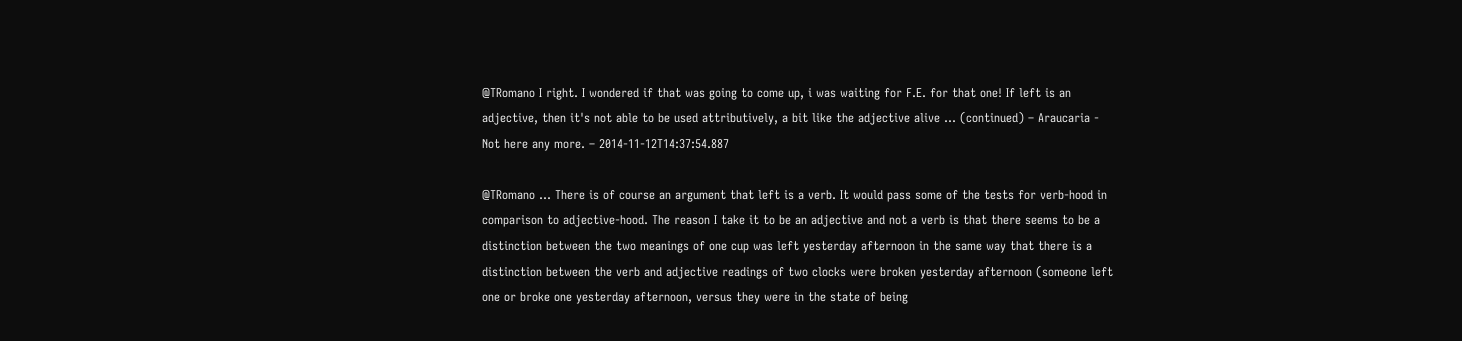@TRomano I right. I wondered if that was going to come up, i was waiting for F.E. for that one! If left is an adjective, then it's not able to be used attributively, a bit like the adjective alive ... (continued) – Araucaria - Not here any more. – 2014-11-12T14:37:54.887

@TRomano ... There is of course an argument that left is a verb. It would pass some of the tests for verb-hood in comparison to adjective-hood. The reason I take it to be an adjective and not a verb is that there seems to be a distinction between the two meanings of one cup was left yesterday afternoon in the same way that there is a distinction between the verb and adjective readings of two clocks were broken yesterday afternoon (someone left one or broke one yesterday afternoon, versus they were in the state of being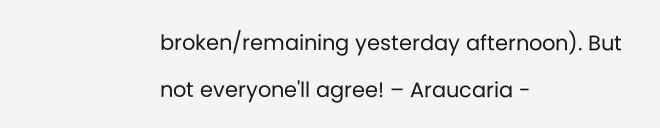broken/remaining yesterday afternoon). But not everyone'll agree! – Araucaria -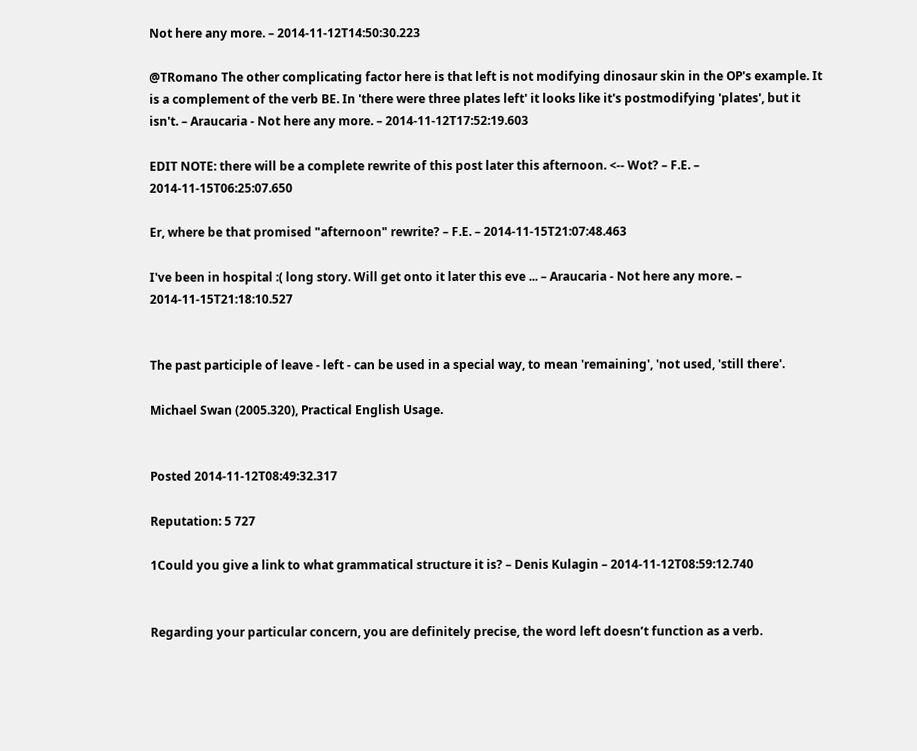Not here any more. – 2014-11-12T14:50:30.223

@TRomano The other complicating factor here is that left is not modifying dinosaur skin in the OP's example. It is a complement of the verb BE. In 'there were three plates left' it looks like it's postmodifying 'plates', but it isn't. – Araucaria - Not here any more. – 2014-11-12T17:52:19.603

EDIT NOTE: there will be a complete rewrite of this post later this afternoon. <-- Wot? – F.E. – 2014-11-15T06:25:07.650

Er, where be that promised "afternoon" rewrite? – F.E. – 2014-11-15T21:07:48.463

I've been in hospital :( long story. Will get onto it later this eve ... – Araucaria - Not here any more. – 2014-11-15T21:18:10.527


The past participle of leave - left - can be used in a special way, to mean 'remaining', 'not used, 'still there'.

Michael Swan (2005.320), Practical English Usage.


Posted 2014-11-12T08:49:32.317

Reputation: 5 727

1Could you give a link to what grammatical structure it is? – Denis Kulagin – 2014-11-12T08:59:12.740


Regarding your particular concern, you are definitely precise, the word left doesn’t function as a verb.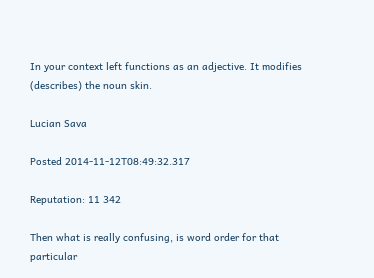In your context left functions as an adjective. It modifies (describes) the noun skin.

Lucian Sava

Posted 2014-11-12T08:49:32.317

Reputation: 11 342

Then what is really confusing, is word order for that particular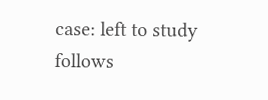case: left to study follows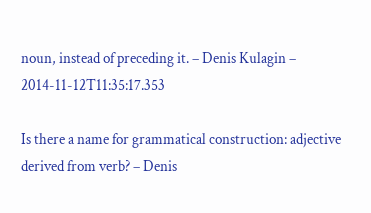noun, instead of preceding it. – Denis Kulagin – 2014-11-12T11:35:17.353

Is there a name for grammatical construction: adjective derived from verb? – Denis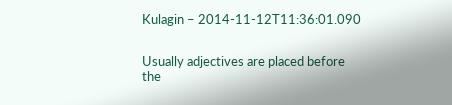Kulagin – 2014-11-12T11:36:01.090


Usually adjectives are placed before the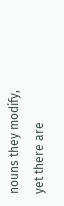nouns they modify, yet there are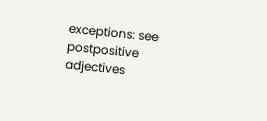exceptions: see postpositive adjectives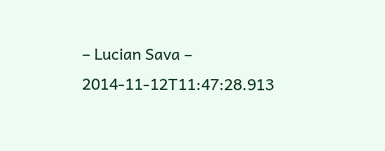– Lucian Sava – 2014-11-12T11:47:28.913